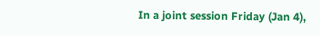In a joint session Friday (Jan 4),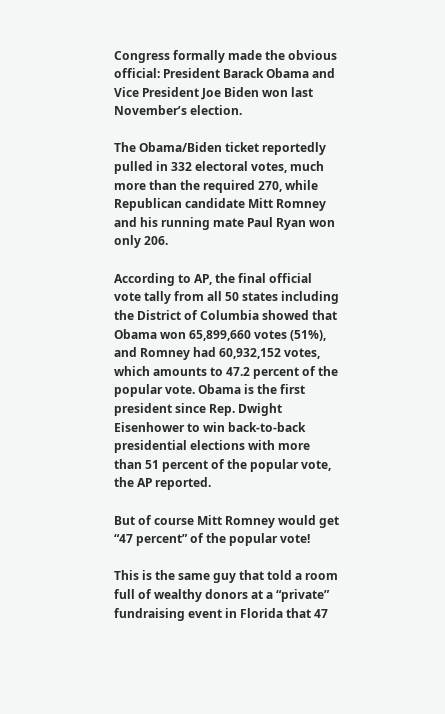Congress formally made the obvious official: President Barack Obama and Vice President Joe Biden won last November’s election.

The Obama/Biden ticket reportedly pulled in 332 electoral votes, much more than the required 270, while Republican candidate Mitt Romney and his running mate Paul Ryan won only 206.

According to AP, the final official vote tally from all 50 states including the District of Columbia showed that Obama won 65,899,660 votes (51%), and Romney had 60,932,152 votes, which amounts to 47.2 percent of the popular vote. Obama is the first president since Rep. Dwight Eisenhower to win back-to-back presidential elections with more than 51 percent of the popular vote, the AP reported.

But of course Mitt Romney would get “47 percent” of the popular vote!

This is the same guy that told a room full of wealthy donors at a “private” fundraising event in Florida that 47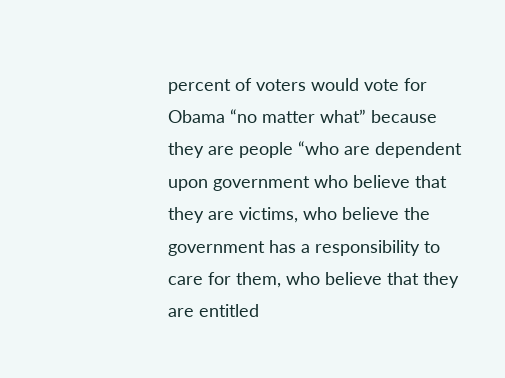percent of voters would vote for Obama “no matter what” because they are people “who are dependent upon government who believe that they are victims, who believe the government has a responsibility to care for them, who believe that they are entitled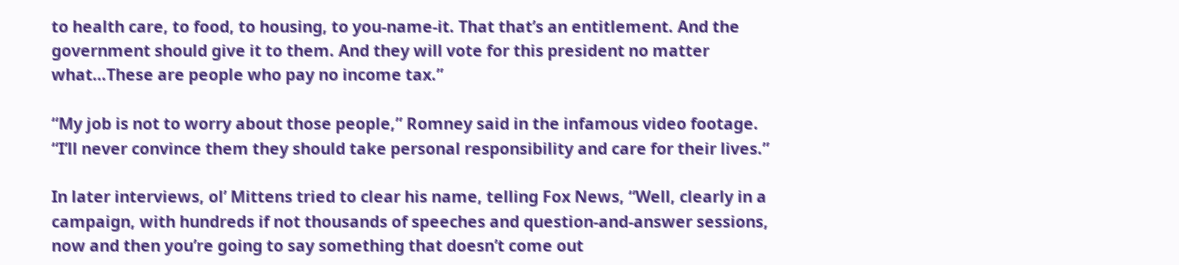to health care, to food, to housing, to you-name-it. That that’s an entitlement. And the government should give it to them. And they will vote for this president no matter what…These are people who pay no income tax.”

“My job is not to worry about those people,” Romney said in the infamous video footage. “I’ll never convince them they should take personal responsibility and care for their lives.”

In later interviews, ol’ Mittens tried to clear his name, telling Fox News, “Well, clearly in a campaign, with hundreds if not thousands of speeches and question-and-answer sessions, now and then you’re going to say something that doesn’t come out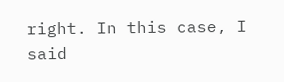right. In this case, I said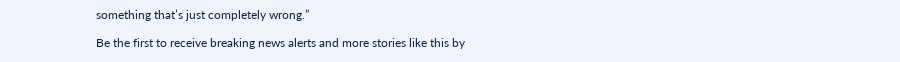something that’s just completely wrong.”

Be the first to receive breaking news alerts and more stories like this by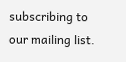subscribing to our mailing list.